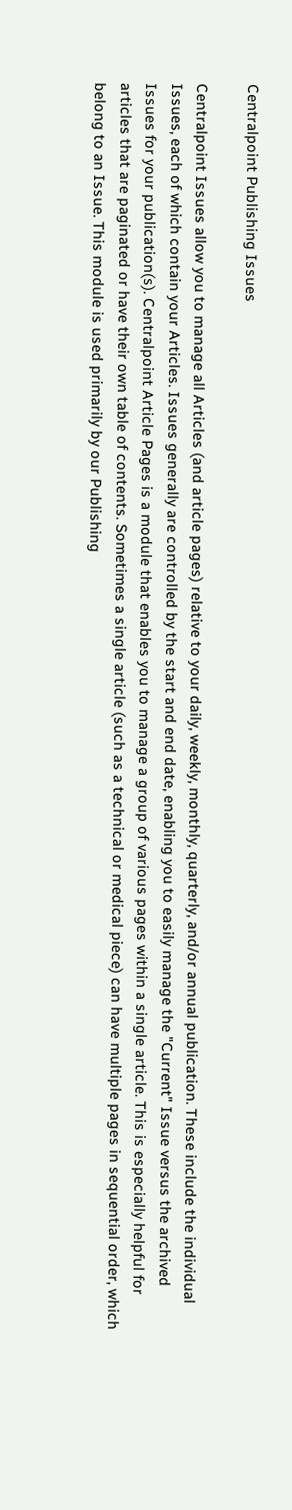Centralpoint Publishing Issues

Centralpoint Issues allow you to manage all Articles (and article pages) relative to your daily, weekly, monthly, quarterly, and/or annual publication. These include the individual Issues, each of which contain your Articles. Issues generally are controlled by the start and end date, enabling you to easily manage the "Current" Issue versus the archived Issues for your publication(s). Centralpoint Article Pages is a module that enables you to manage a group of various pages within a single article. This is especially helpful for articles that are paginated or have their own table of contents. Sometimes a single article (such as a technical or medical piece) can have multiple pages in sequential order, which belong to an Issue. This module is used primarily by our Publishing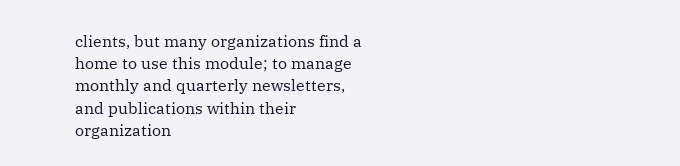clients, but many organizations find a home to use this module; to manage monthly and quarterly newsletters, and publications within their organization